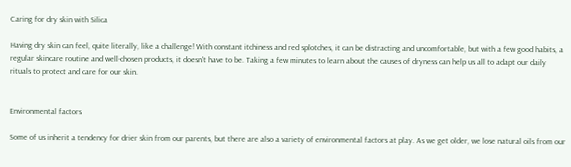Caring for dry skin with Silica

Having dry skin can feel, quite literally, like a challenge! With constant itchiness and red splotches, it can be distracting and uncomfortable, but with a few good habits, a regular skincare routine and well-chosen products, it doesn't have to be. Taking a few minutes to learn about the causes of dryness can help us all to adapt our daily rituals to protect and care for our skin.


Environmental factors

Some of us inherit a tendency for drier skin from our parents, but there are also a variety of environmental factors at play. As we get older, we lose natural oils from our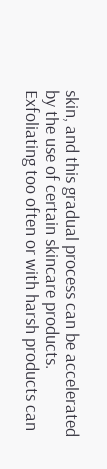skin, and this gradual process can be accelerated by the use of certain skincare products. Exfoliating too often or with harsh products can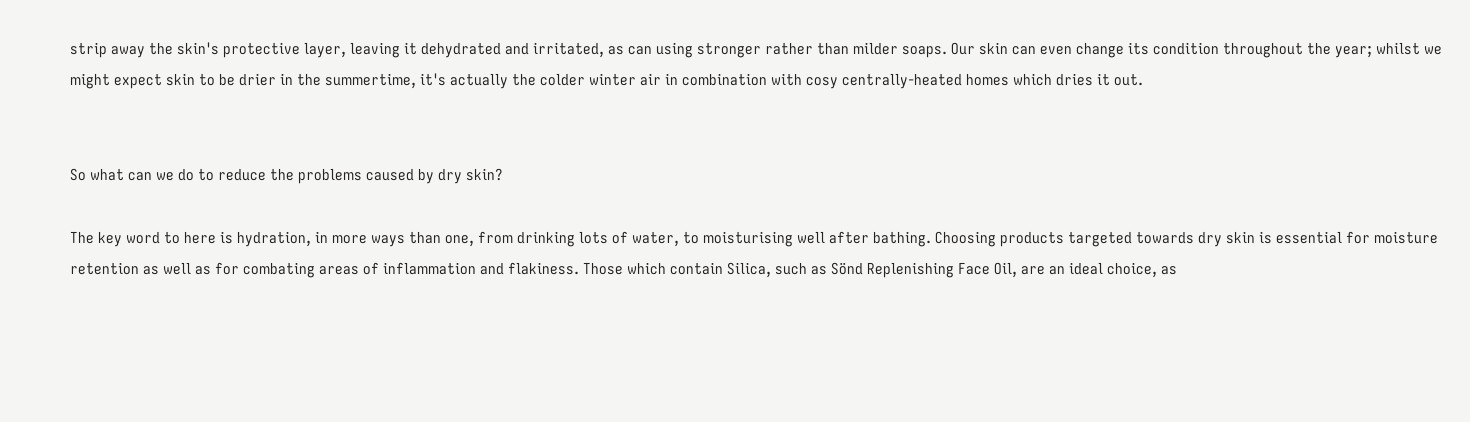strip away the skin's protective layer, leaving it dehydrated and irritated, as can using stronger rather than milder soaps. Our skin can even change its condition throughout the year; whilst we might expect skin to be drier in the summertime, it's actually the colder winter air in combination with cosy centrally-heated homes which dries it out.


So what can we do to reduce the problems caused by dry skin?

The key word to here is hydration, in more ways than one, from drinking lots of water, to moisturising well after bathing. Choosing products targeted towards dry skin is essential for moisture retention as well as for combating areas of inflammation and flakiness. Those which contain Silica, such as Sönd Replenishing Face Oil, are an ideal choice, as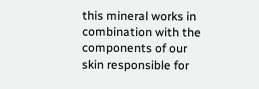this mineral works in combination with the components of our skin responsible for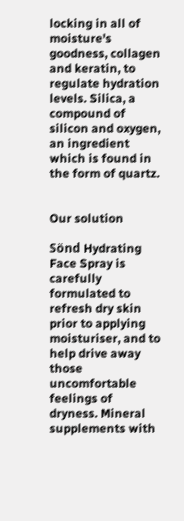locking in all of moisture's goodness, collagen and keratin, to regulate hydration levels. Silica, a compound of silicon and oxygen, an ingredient which is found in the form of quartz.


Our solution

Sönd Hydrating Face Spray is carefully formulated to refresh dry skin prior to applying moisturiser, and to help drive away those uncomfortable feelings of dryness. Mineral supplements with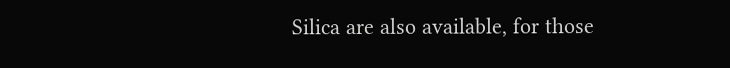Silica are also available, for those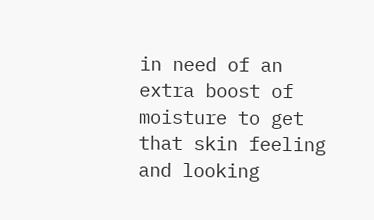in need of an extra boost of moisture to get that skin feeling and looking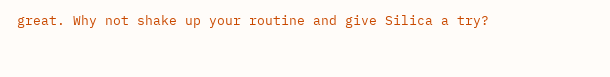great. Why not shake up your routine and give Silica a try?